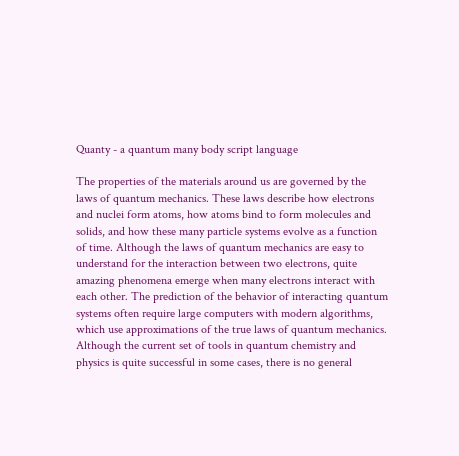Quanty - a quantum many body script language

The properties of the materials around us are governed by the laws of quantum mechanics. These laws describe how electrons and nuclei form atoms, how atoms bind to form molecules and solids, and how these many particle systems evolve as a function of time. Although the laws of quantum mechanics are easy to understand for the interaction between two electrons, quite amazing phenomena emerge when many electrons interact with each other. The prediction of the behavior of interacting quantum systems often require large computers with modern algorithms, which use approximations of the true laws of quantum mechanics. Although the current set of tools in quantum chemistry and physics is quite successful in some cases, there is no general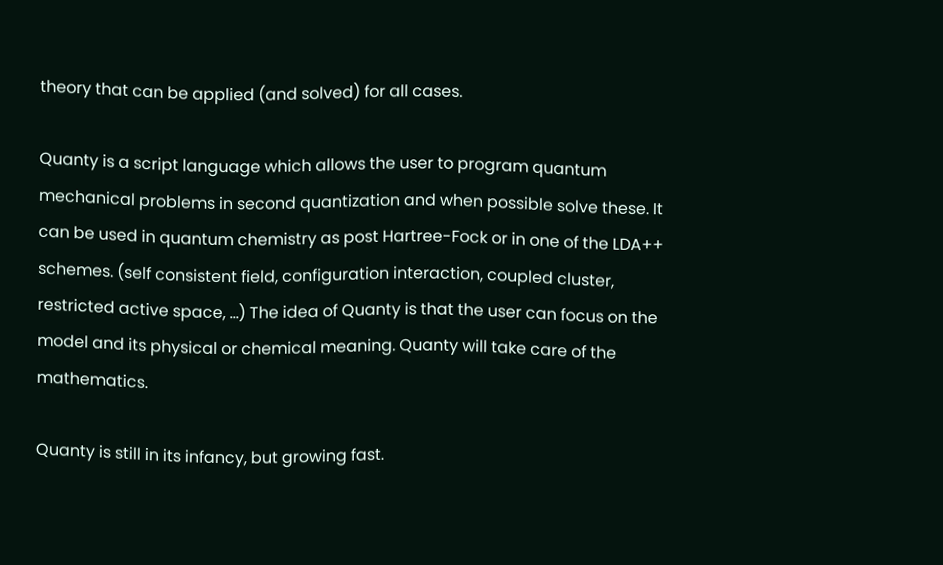theory that can be applied (and solved) for all cases.

Quanty is a script language which allows the user to program quantum mechanical problems in second quantization and when possible solve these. It can be used in quantum chemistry as post Hartree-Fock or in one of the LDA++ schemes. (self consistent field, configuration interaction, coupled cluster, restricted active space, …) The idea of Quanty is that the user can focus on the model and its physical or chemical meaning. Quanty will take care of the mathematics.

Quanty is still in its infancy, but growing fast.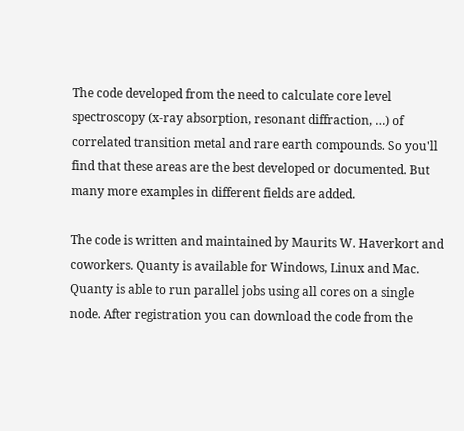The code developed from the need to calculate core level spectroscopy (x-ray absorption, resonant diffraction, …) of correlated transition metal and rare earth compounds. So you'll find that these areas are the best developed or documented. But many more examples in different fields are added.

The code is written and maintained by Maurits W. Haverkort and coworkers. Quanty is available for Windows, Linux and Mac. Quanty is able to run parallel jobs using all cores on a single node. After registration you can download the code from the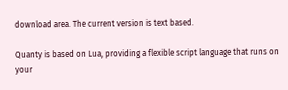download area. The current version is text based.

Quanty is based on Lua, providing a flexible script language that runs on your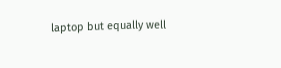laptop but equally well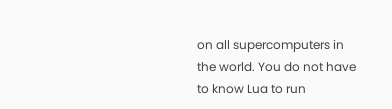on all supercomputers in the world. You do not have to know Lua to run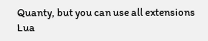Quanty, but you can use all extensions Lua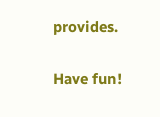provides.

Have fun!